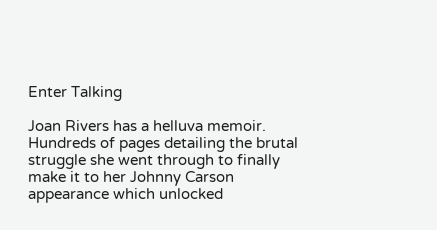Enter Talking

Joan Rivers has a helluva memoir. Hundreds of pages detailing the brutal struggle she went through to finally make it to her Johnny Carson appearance which unlocked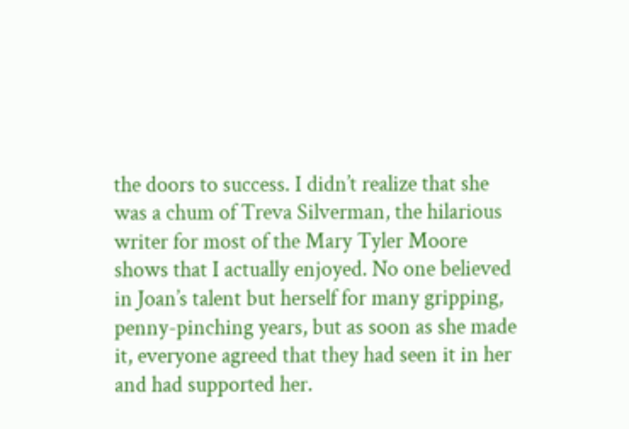the doors to success. I didn’t realize that she was a chum of Treva Silverman, the hilarious writer for most of the Mary Tyler Moore shows that I actually enjoyed. No one believed in Joan’s talent but herself for many gripping, penny-pinching years, but as soon as she made it, everyone agreed that they had seen it in her and had supported her.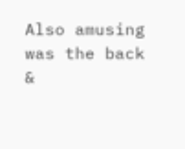Also amusing was the back &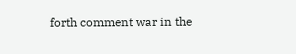forth comment war in the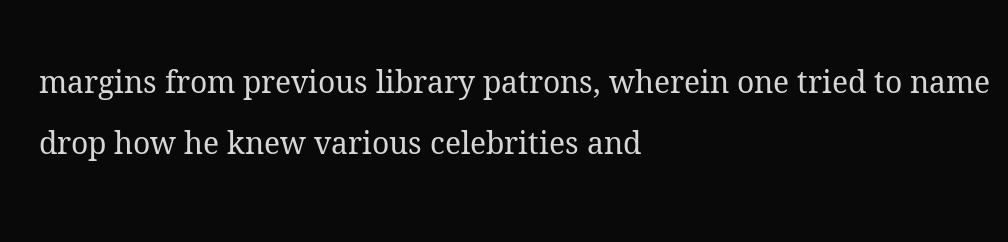margins from previous library patrons, wherein one tried to name drop how he knew various celebrities and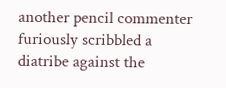another pencil commenter furiously scribbled a diatribe against the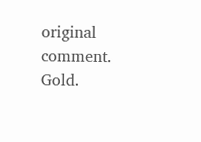original comment. Gold.